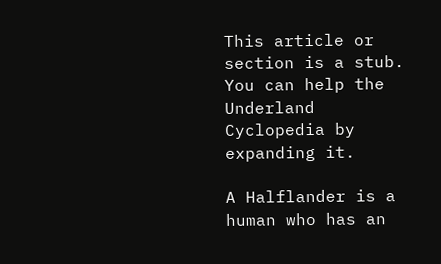This article or section is a stub. You can help the Underland Cyclopedia by expanding it.

A Halflander is a human who has an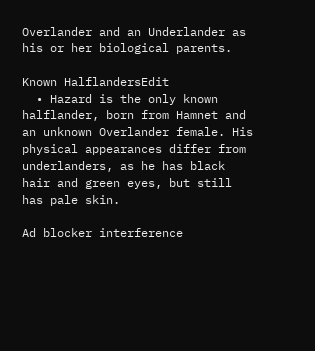Overlander and an Underlander as his or her biological parents.

Known HalflandersEdit
  • Hazard is the only known halflander, born from Hamnet and an unknown Overlander female. His physical appearances differ from underlanders, as he has black hair and green eyes, but still has pale skin.

Ad blocker interference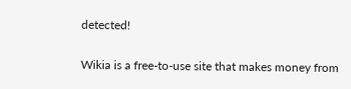detected!

Wikia is a free-to-use site that makes money from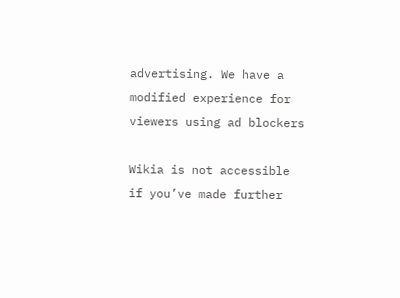advertising. We have a modified experience for viewers using ad blockers

Wikia is not accessible if you’ve made further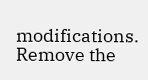modifications. Remove the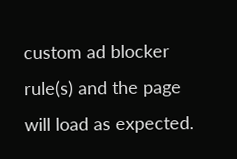custom ad blocker rule(s) and the page will load as expected.